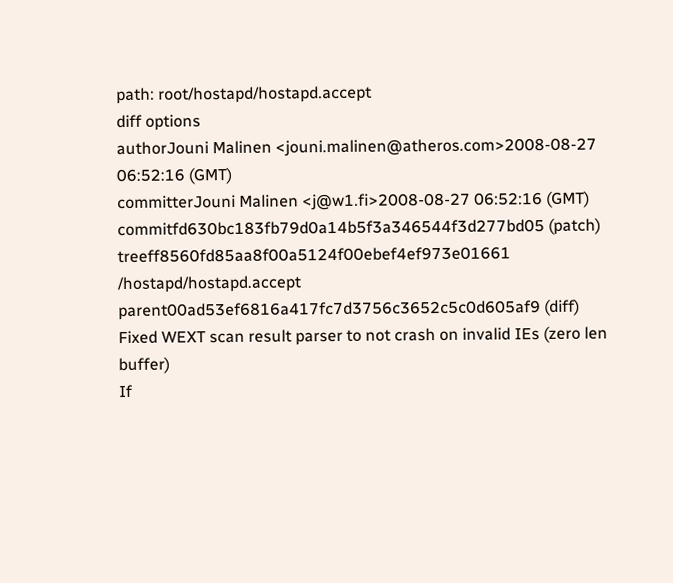path: root/hostapd/hostapd.accept
diff options
authorJouni Malinen <jouni.malinen@atheros.com>2008-08-27 06:52:16 (GMT)
committerJouni Malinen <j@w1.fi>2008-08-27 06:52:16 (GMT)
commitfd630bc183fb79d0a14b5f3a346544f3d277bd05 (patch)
treeff8560fd85aa8f00a5124f00ebef4ef973e01661 /hostapd/hostapd.accept
parent00ad53ef6816a417fc7d3756c3652c5c0d605af9 (diff)
Fixed WEXT scan result parser to not crash on invalid IEs (zero len buffer)
If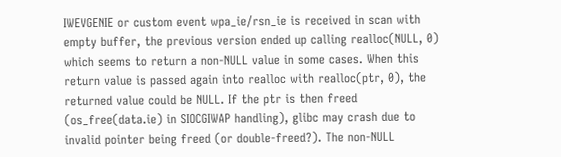IWEVGENIE or custom event wpa_ie/rsn_ie is received in scan with empty buffer, the previous version ended up calling realloc(NULL, 0) which seems to return a non-NULL value in some cases. When this return value is passed again into realloc with realloc(ptr, 0), the returned value could be NULL. If the ptr is then freed (os_free(data.ie) in SIOCGIWAP handling), glibc may crash due to invalid pointer being freed (or double-freed?). The non-NULL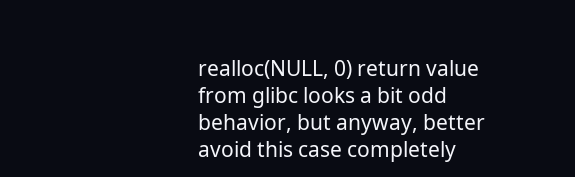realloc(NULL, 0) return value from glibc looks a bit odd behavior, but anyway, better avoid this case completely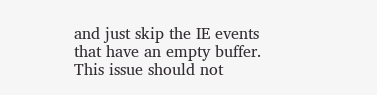and just skip the IE events that have an empty buffer. This issue should not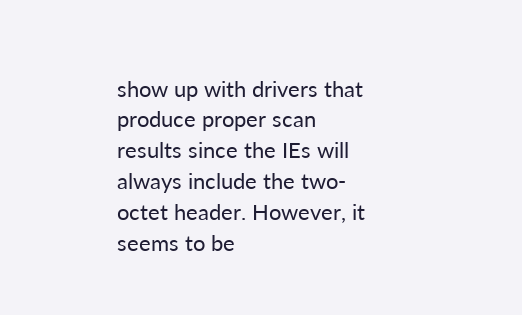show up with drivers that produce proper scan results since the IEs will always include the two-octet header. However, it seems to be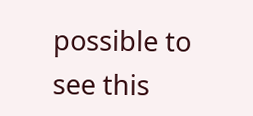possible to see this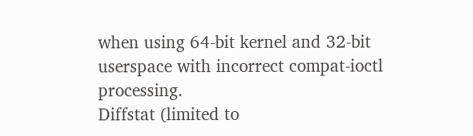when using 64-bit kernel and 32-bit userspace with incorrect compat-ioctl processing.
Diffstat (limited to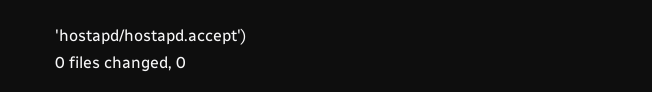'hostapd/hostapd.accept')
0 files changed, 0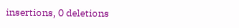insertions, 0 deletions